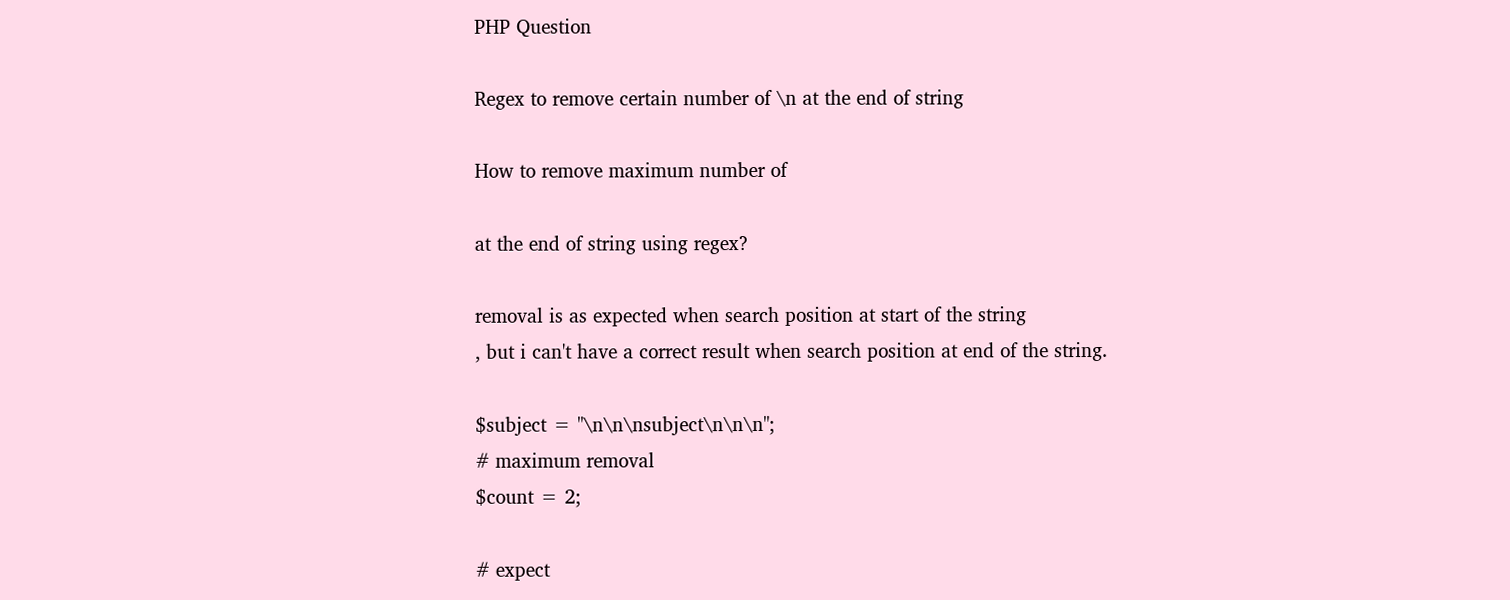PHP Question

Regex to remove certain number of \n at the end of string

How to remove maximum number of

at the end of string using regex?

removal is as expected when search position at start of the string
, but i can't have a correct result when search position at end of the string.

$subject = "\n\n\nsubject\n\n\n";
# maximum removal
$count = 2;

# expect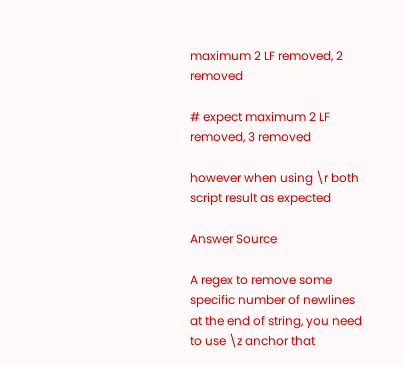maximum 2 LF removed, 2 removed

# expect maximum 2 LF removed, 3 removed

however when using \r both script result as expected

Answer Source

A regex to remove some specific number of newlines at the end of string, you need to use \z anchor that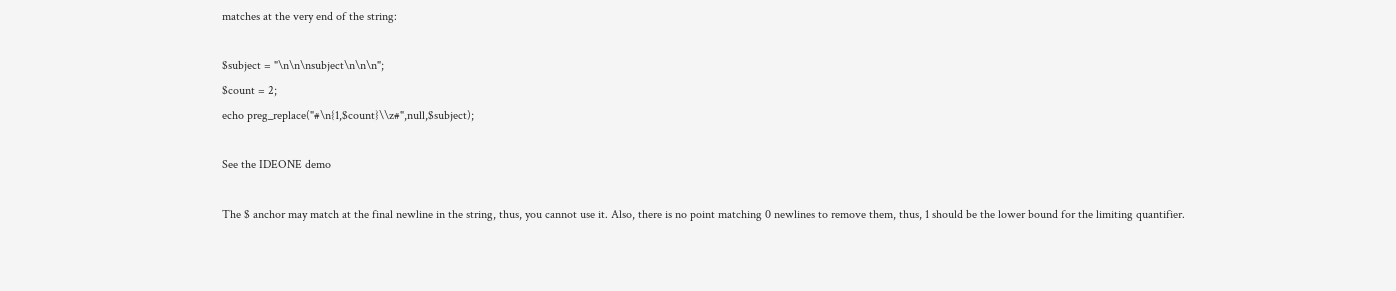matches at the very end of the string:

$subject = "\n\n\nsubject\n\n\n";
$count = 2;
echo preg_replace("#\n{1,$count}\\z#",null,$subject);

See the IDEONE demo

The $ anchor may match at the final newline in the string, thus, you cannot use it. Also, there is no point matching 0 newlines to remove them, thus, 1 should be the lower bound for the limiting quantifier.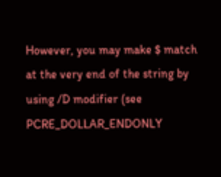However, you may make $ match at the very end of the string by using /D modifier (see PCRE_DOLLAR_ENDONLY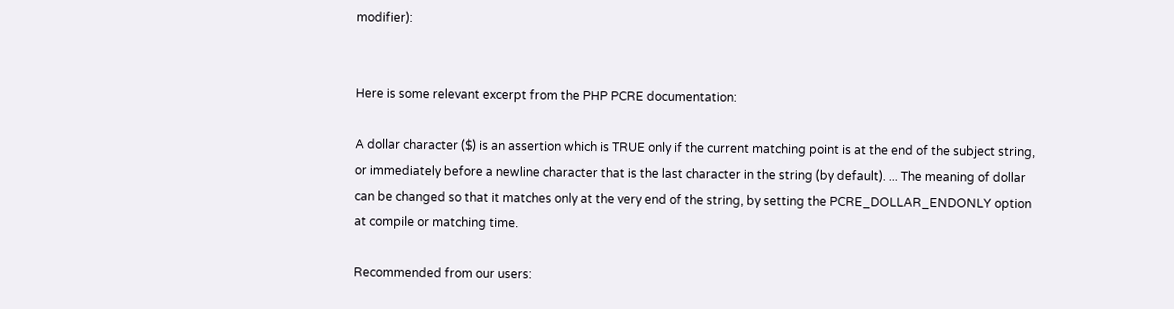modifier):


Here is some relevant excerpt from the PHP PCRE documentation:

A dollar character ($) is an assertion which is TRUE only if the current matching point is at the end of the subject string, or immediately before a newline character that is the last character in the string (by default). ... The meaning of dollar can be changed so that it matches only at the very end of the string, by setting the PCRE_DOLLAR_ENDONLY option at compile or matching time.

Recommended from our users: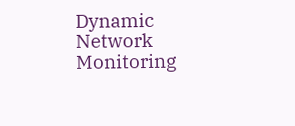Dynamic Network Monitoring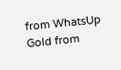from WhatsUp Gold from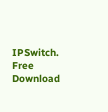IPSwitch. Free Download